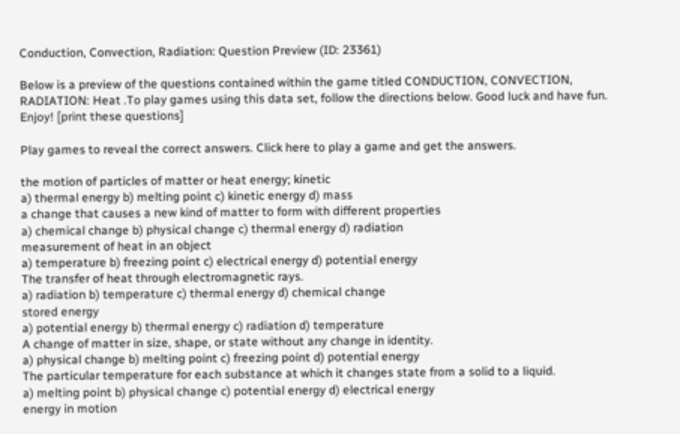Conduction, Convection, Radiation: Question Preview (ID: 23361)

Below is a preview of the questions contained within the game titled CONDUCTION, CONVECTION, RADIATION: Heat .To play games using this data set, follow the directions below. Good luck and have fun. Enjoy! [print these questions]

Play games to reveal the correct answers. Click here to play a game and get the answers.

the motion of particles of matter or heat energy; kinetic
a) thermal energy b) melting point c) kinetic energy d) mass
a change that causes a new kind of matter to form with different properties
a) chemical change b) physical change c) thermal energy d) radiation
measurement of heat in an object
a) temperature b) freezing point c) electrical energy d) potential energy
The transfer of heat through electromagnetic rays.
a) radiation b) temperature c) thermal energy d) chemical change
stored energy
a) potential energy b) thermal energy c) radiation d) temperature
A change of matter in size, shape, or state without any change in identity.
a) physical change b) melting point c) freezing point d) potential energy
The particular temperature for each substance at which it changes state from a solid to a liquid.
a) melting point b) physical change c) potential energy d) electrical energy
energy in motion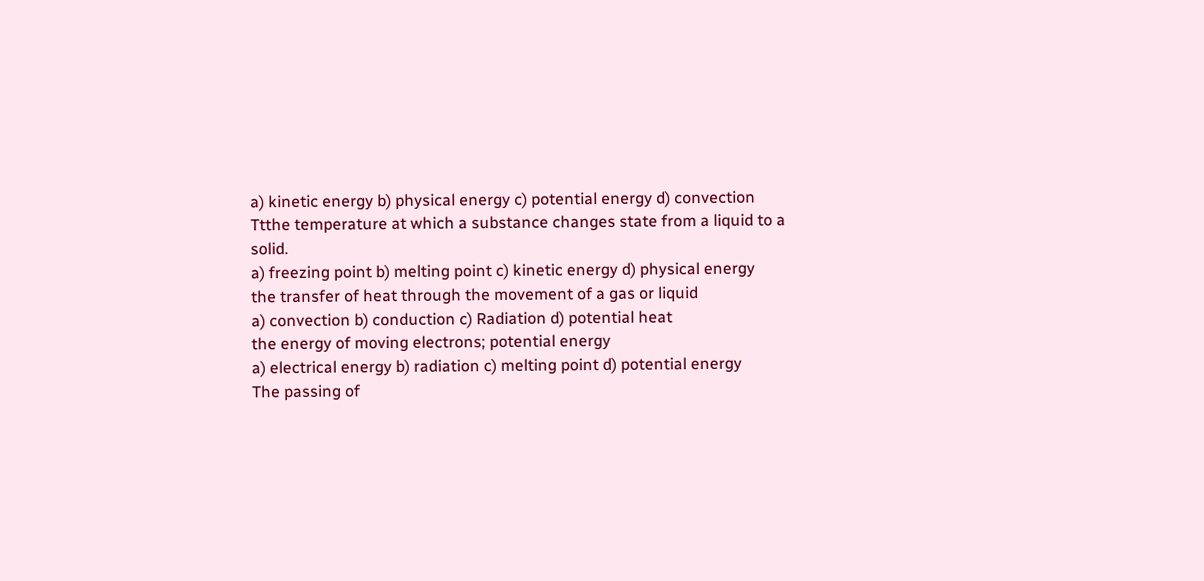a) kinetic energy b) physical energy c) potential energy d) convection
Ttthe temperature at which a substance changes state from a liquid to a solid.
a) freezing point b) melting point c) kinetic energy d) physical energy
the transfer of heat through the movement of a gas or liquid
a) convection b) conduction c) Radiation d) potential heat
the energy of moving electrons; potential energy
a) electrical energy b) radiation c) melting point d) potential energy
The passing of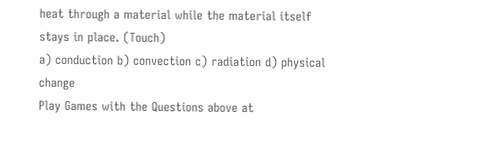heat through a material while the material itself stays in place. (Touch)
a) conduction b) convection c) radiation d) physical change
Play Games with the Questions above at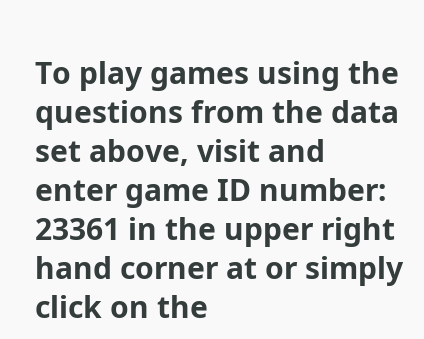To play games using the questions from the data set above, visit and enter game ID number: 23361 in the upper right hand corner at or simply click on the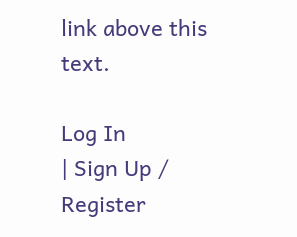link above this text.

Log In
| Sign Up / Register